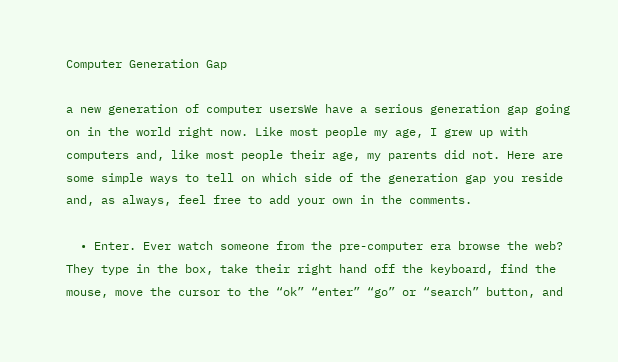Computer Generation Gap

a new generation of computer usersWe have a serious generation gap going on in the world right now. Like most people my age, I grew up with computers and, like most people their age, my parents did not. Here are some simple ways to tell on which side of the generation gap you reside and, as always, feel free to add your own in the comments.

  • Enter. Ever watch someone from the pre-computer era browse the web? They type in the box, take their right hand off the keyboard, find the mouse, move the cursor to the “ok” “enter” “go” or “search” button, and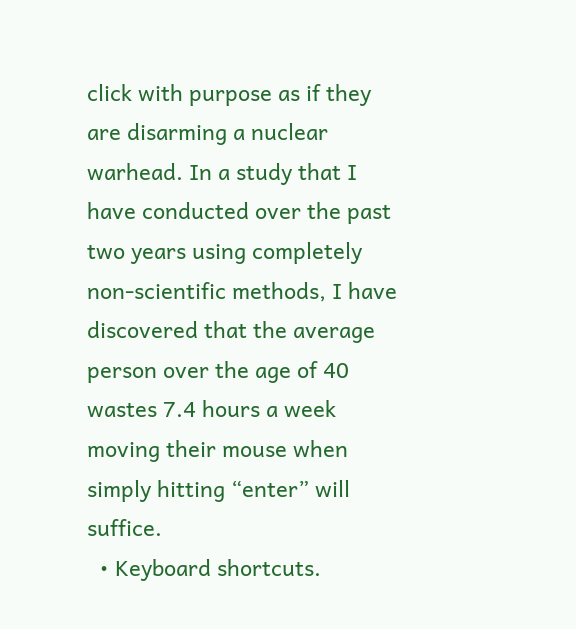click with purpose as if they are disarming a nuclear warhead. In a study that I have conducted over the past two years using completely non-scientific methods, I have discovered that the average person over the age of 40 wastes 7.4 hours a week moving their mouse when simply hitting “enter” will suffice.
  • Keyboard shortcuts.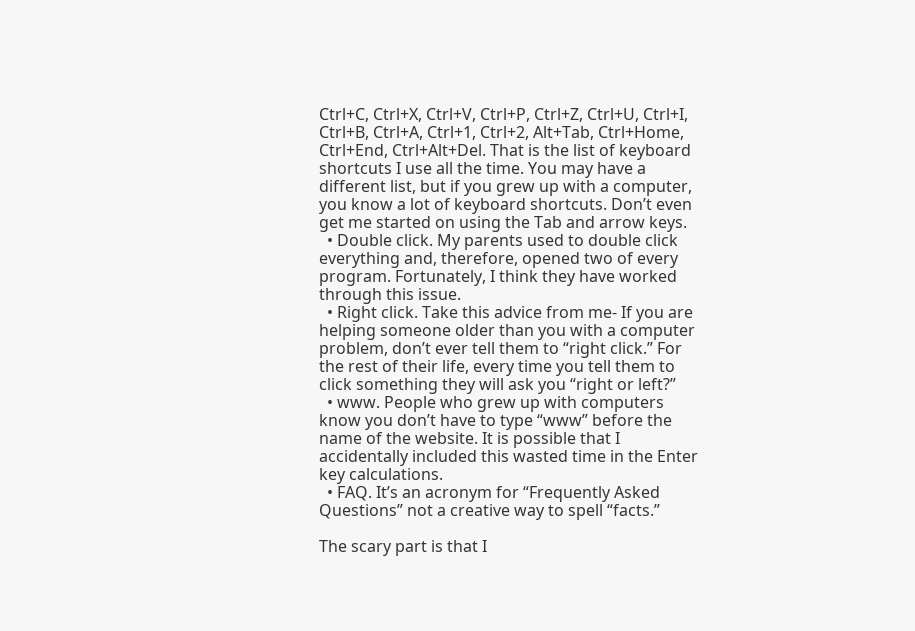Ctrl+C, Ctrl+X, Ctrl+V, Ctrl+P, Ctrl+Z, Ctrl+U, Ctrl+I, Ctrl+B, Ctrl+A, Ctrl+1, Ctrl+2, Alt+Tab, Ctrl+Home, Ctrl+End, Ctrl+Alt+Del. That is the list of keyboard shortcuts I use all the time. You may have a different list, but if you grew up with a computer, you know a lot of keyboard shortcuts. Don’t even get me started on using the Tab and arrow keys.
  • Double click. My parents used to double click everything and, therefore, opened two of every program. Fortunately, I think they have worked through this issue.
  • Right click. Take this advice from me- If you are helping someone older than you with a computer problem, don’t ever tell them to “right click.” For the rest of their life, every time you tell them to click something they will ask you “right or left?”
  • www. People who grew up with computers know you don’t have to type “www” before the name of the website. It is possible that I accidentally included this wasted time in the Enter key calculations.
  • FAQ. It’s an acronym for “Frequently Asked Questions” not a creative way to spell “facts.”

The scary part is that I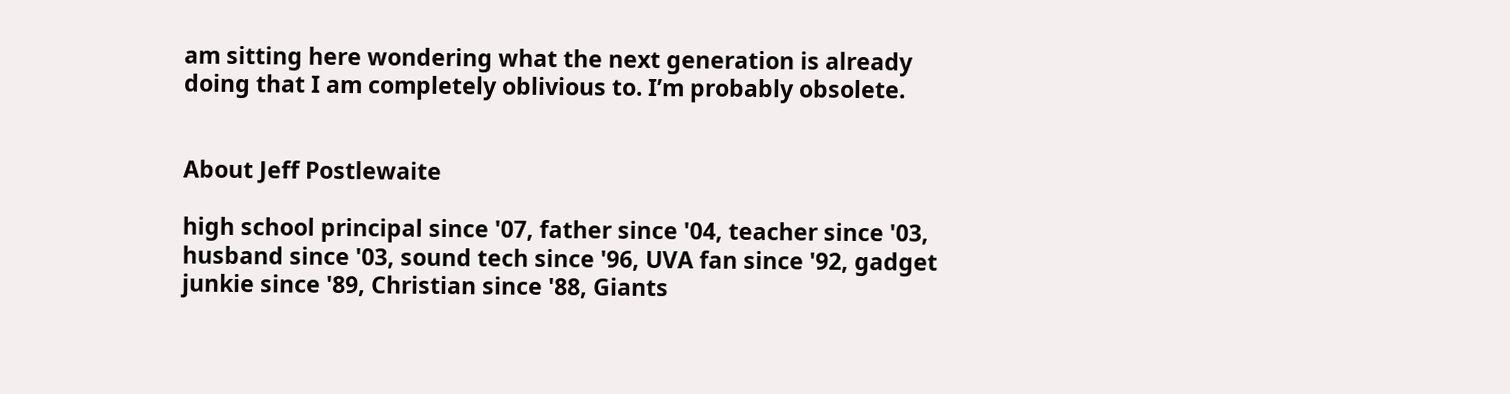am sitting here wondering what the next generation is already doing that I am completely oblivious to. I’m probably obsolete.


About Jeff Postlewaite

high school principal since '07, father since '04, teacher since '03, husband since '03, sound tech since '96, UVA fan since '92, gadget junkie since '89, Christian since '88, Giants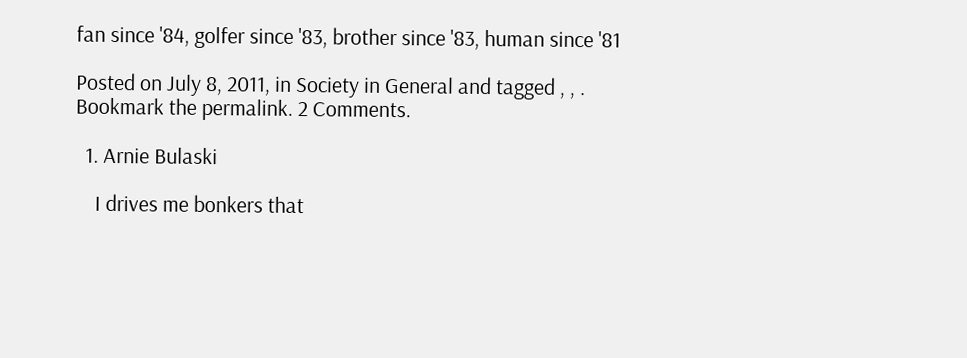fan since '84, golfer since '83, brother since '83, human since '81

Posted on July 8, 2011, in Society in General and tagged , , . Bookmark the permalink. 2 Comments.

  1. Arnie Bulaski

    I drives me bonkers that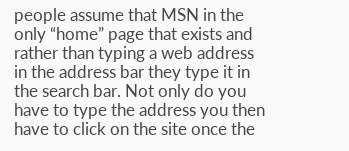people assume that MSN in the only “home” page that exists and rather than typing a web address in the address bar they type it in the search bar. Not only do you have to type the address you then have to click on the site once the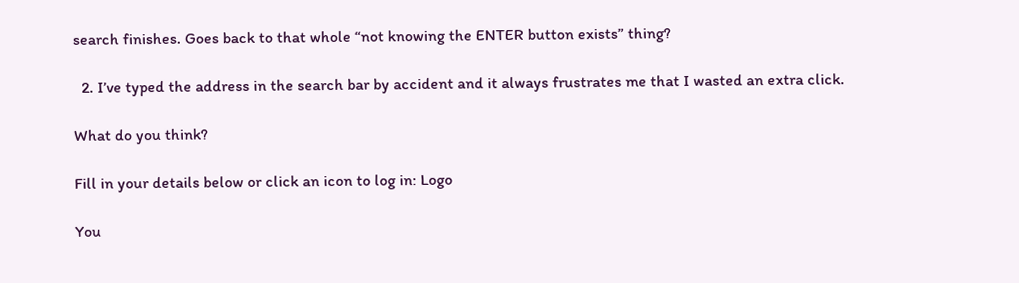search finishes. Goes back to that whole “not knowing the ENTER button exists” thing?

  2. I’ve typed the address in the search bar by accident and it always frustrates me that I wasted an extra click.

What do you think?

Fill in your details below or click an icon to log in: Logo

You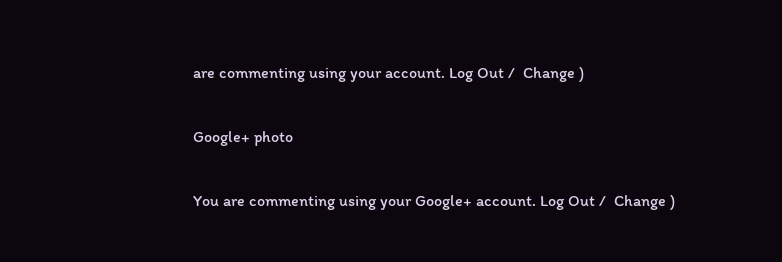are commenting using your account. Log Out /  Change )

Google+ photo

You are commenting using your Google+ account. Log Out /  Change )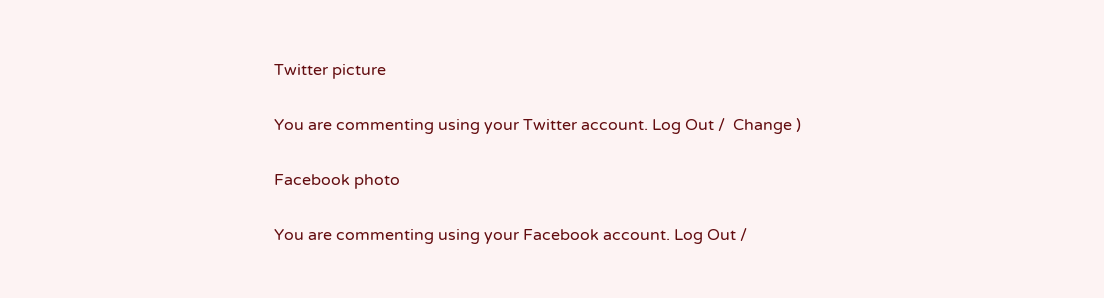Twitter picture

You are commenting using your Twitter account. Log Out /  Change )

Facebook photo

You are commenting using your Facebook account. Log Out /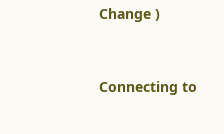Change )


Connecting to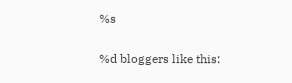%s

%d bloggers like this: